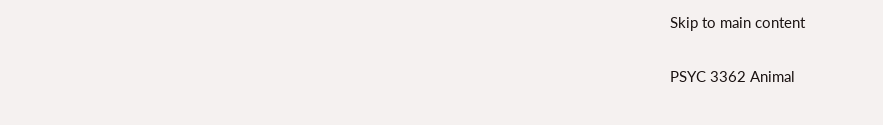Skip to main content

PSYC 3362 Animal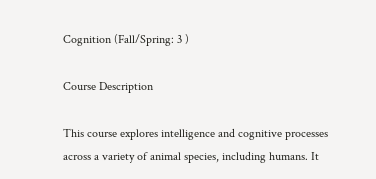Cognition (Fall/Spring: 3 )

Course Description

This course explores intelligence and cognitive processes across a variety of animal species, including humans. It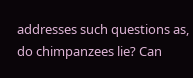addresses such questions as, do chimpanzees lie? Can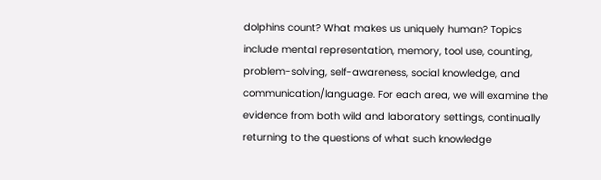dolphins count? What makes us uniquely human? Topics include mental representation, memory, tool use, counting, problem-solving, self-awareness, social knowledge, and communication/language. For each area, we will examine the evidence from both wild and laboratory settings, continually returning to the questions of what such knowledge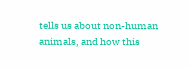tells us about non-human animals, and how this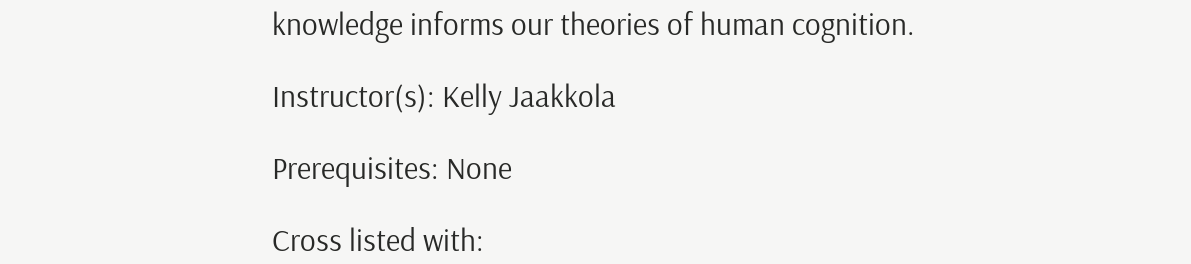knowledge informs our theories of human cognition.

Instructor(s): Kelly Jaakkola

Prerequisites: None

Cross listed with: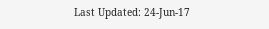Last Updated: 24-Jun-17